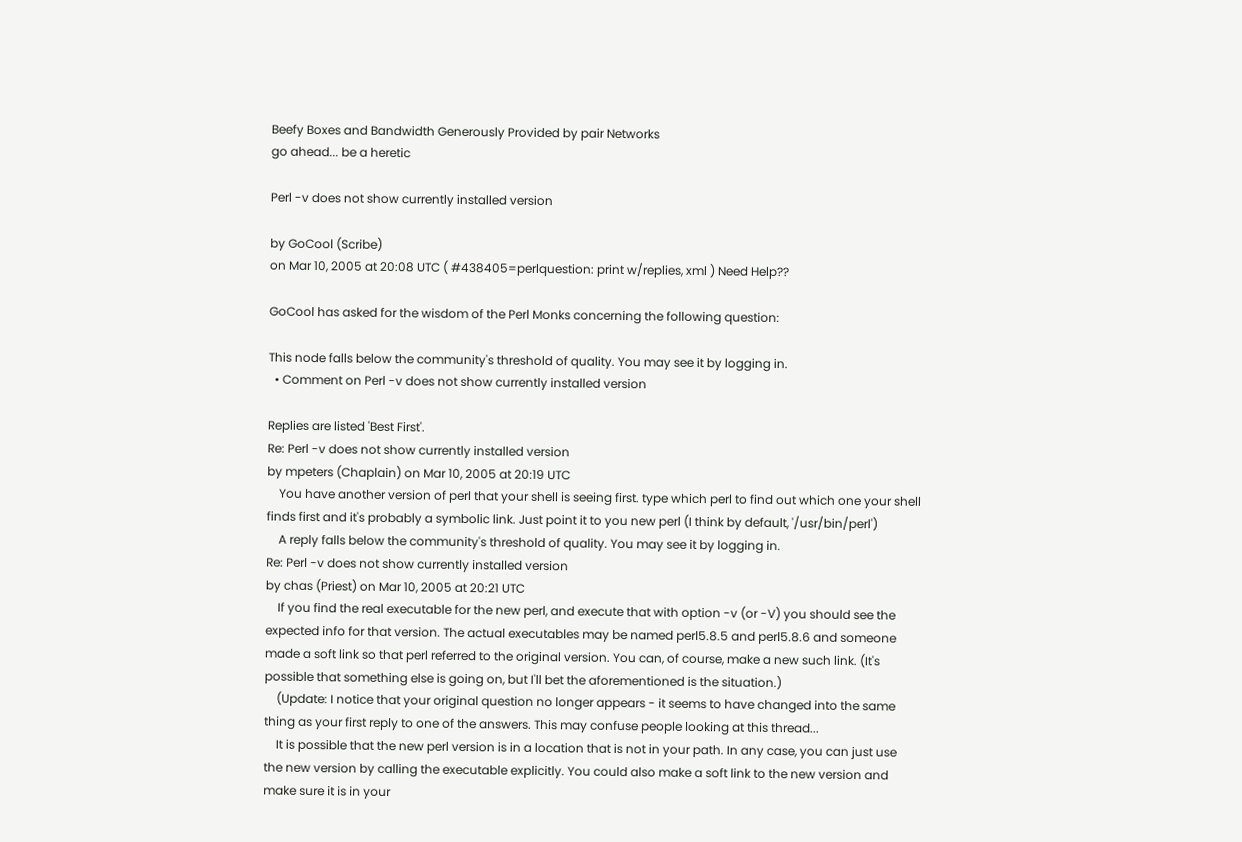Beefy Boxes and Bandwidth Generously Provided by pair Networks
go ahead... be a heretic

Perl -v does not show currently installed version

by GoCool (Scribe)
on Mar 10, 2005 at 20:08 UTC ( #438405=perlquestion: print w/replies, xml ) Need Help??

GoCool has asked for the wisdom of the Perl Monks concerning the following question:

This node falls below the community's threshold of quality. You may see it by logging in.
  • Comment on Perl -v does not show currently installed version

Replies are listed 'Best First'.
Re: Perl -v does not show currently installed version
by mpeters (Chaplain) on Mar 10, 2005 at 20:19 UTC
    You have another version of perl that your shell is seeing first. type which perl to find out which one your shell finds first and it's probably a symbolic link. Just point it to you new perl (I think by default, '/usr/bin/perl')
    A reply falls below the community's threshold of quality. You may see it by logging in.
Re: Perl -v does not show currently installed version
by chas (Priest) on Mar 10, 2005 at 20:21 UTC
    If you find the real executable for the new perl, and execute that with option -v (or -V) you should see the expected info for that version. The actual executables may be named perl5.8.5 and perl5.8.6 and someone made a soft link so that perl referred to the original version. You can, of course, make a new such link. (It's possible that something else is going on, but I'll bet the aforementioned is the situation.)
    (Update: I notice that your original question no longer appears - it seems to have changed into the same thing as your first reply to one of the answers. This may confuse people looking at this thread...
    It is possible that the new perl version is in a location that is not in your path. In any case, you can just use the new version by calling the executable explicitly. You could also make a soft link to the new version and make sure it is in your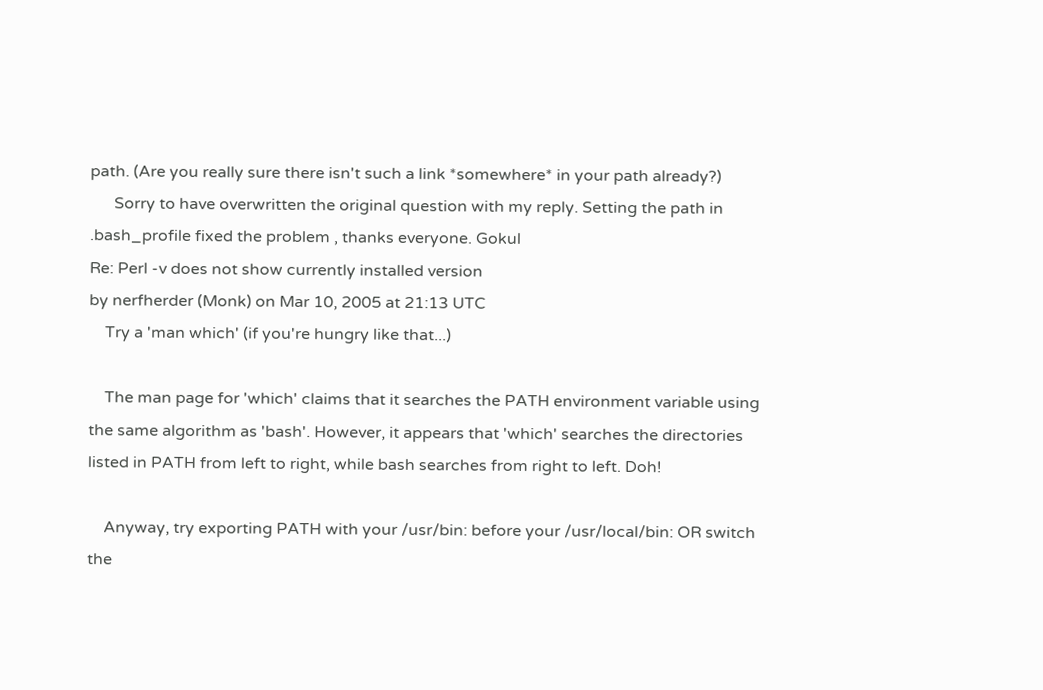path. (Are you really sure there isn't such a link *somewhere* in your path already?)
      Sorry to have overwritten the original question with my reply. Setting the path in .bash_profile fixed the problem , thanks everyone. Gokul
Re: Perl -v does not show currently installed version
by nerfherder (Monk) on Mar 10, 2005 at 21:13 UTC
    Try a 'man which' (if you're hungry like that...)

    The man page for 'which' claims that it searches the PATH environment variable using the same algorithm as 'bash'. However, it appears that 'which' searches the directories listed in PATH from left to right, while bash searches from right to left. Doh!

    Anyway, try exporting PATH with your /usr/bin: before your /usr/local/bin: OR switch the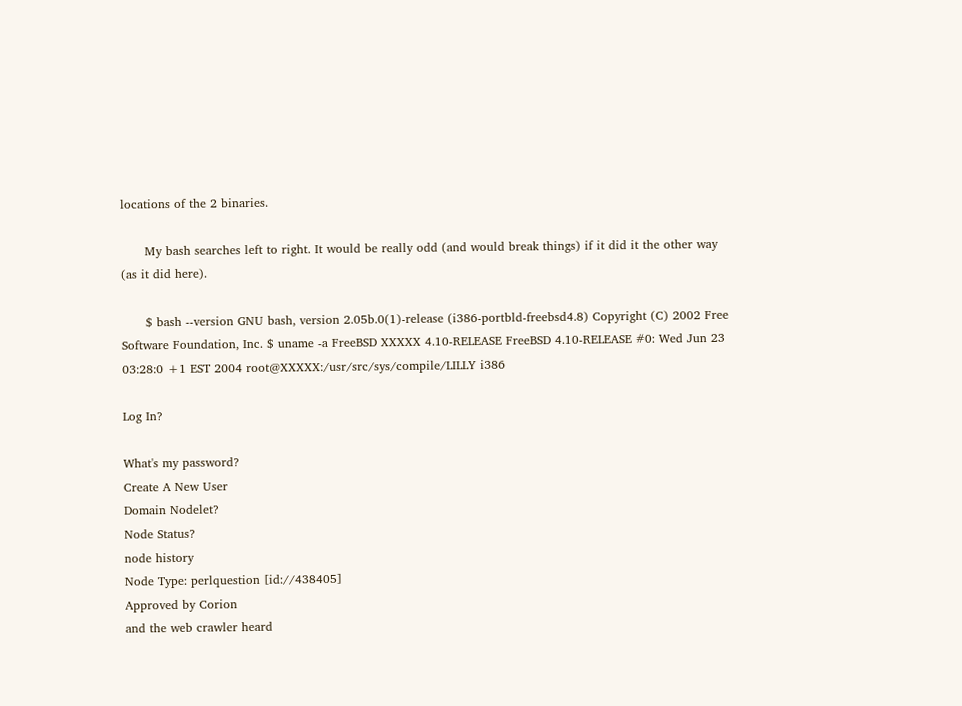locations of the 2 binaries.

      My bash searches left to right. It would be really odd (and would break things) if it did it the other way (as it did here).

      $ bash --version GNU bash, version 2.05b.0(1)-release (i386-portbld-freebsd4.8) Copyright (C) 2002 Free Software Foundation, Inc. $ uname -a FreeBSD XXXXX 4.10-RELEASE FreeBSD 4.10-RELEASE #0: Wed Jun 23 03:28:0 +1 EST 2004 root@XXXXX:/usr/src/sys/compile/LILLY i386

Log In?

What's my password?
Create A New User
Domain Nodelet?
Node Status?
node history
Node Type: perlquestion [id://438405]
Approved by Corion
and the web crawler heard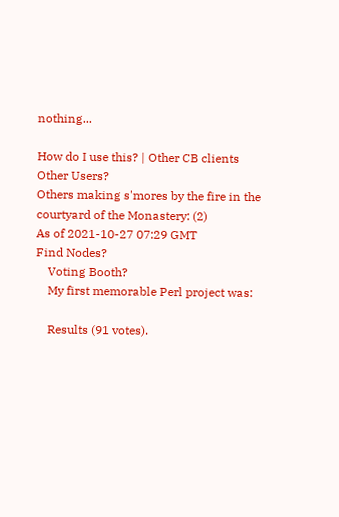nothing...

How do I use this? | Other CB clients
Other Users?
Others making s'mores by the fire in the courtyard of the Monastery: (2)
As of 2021-10-27 07:29 GMT
Find Nodes?
    Voting Booth?
    My first memorable Perl project was:

    Results (91 votes).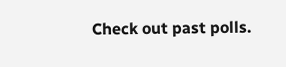Check out past polls.